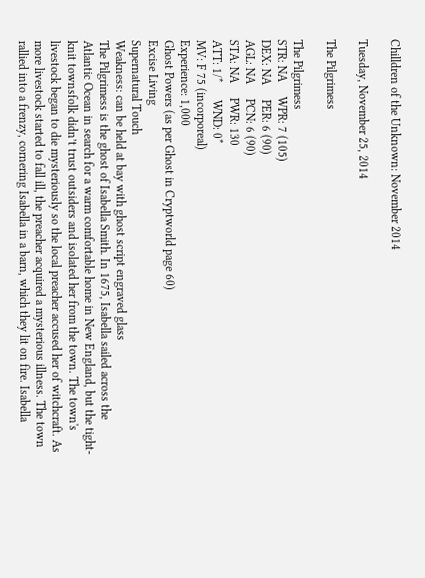Chilldren of the Unknown: November 2014

Tuesday, November 25, 2014

The Pilgrimess

The Pilgrimess
STR: NA     WPR: 7 (105)
DEX: NA     PER: 6 (90)
AGL: NA     PCN: 6 (90)
STA: NA     PWR: 130
ATT: 1/*      WND: 0*
MV: F 75 (incorporeal)
Experience: 1,000
Ghost Powers (as per Ghost in Cryptworld page 60)
Excise Living
Supernatural Touch
Weakness: can be held at bay with ghost script engraved glass
The Pilgrimess is the ghost of Isabella Smith. In 1675, Isabella sailed across the Atlantic Ocean in search for a warm comfortable home in New England, but the tight-knit townsfolk didn’t trust outsiders and isolated her from the town. The town's livestock began to die mysteriously so the local preacher accused her of witchcraft. As more livestock started to fall ill, the preacher acquired a mysterious illness. The town rallied into a frenzy, cornering Isabella in a barn, which they lit on fire. Isabella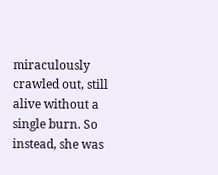miraculously crawled out, still alive without a single burn. So instead, she was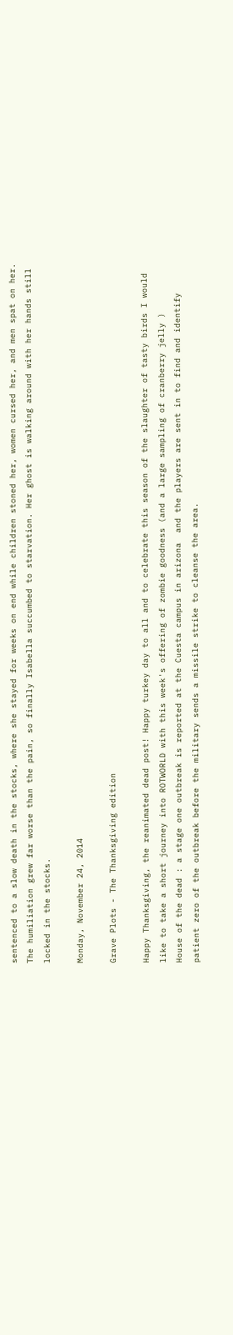sentenced to a slow death in the stocks, where she stayed for weeks on end while children stoned her, women cursed her, and men spat on her. The humiliation grew far worse than the pain, so finally Isabella succumbed to starvation. Her ghost is walking around with her hands still locked in the stocks.

Monday, November 24, 2014

Grave Plots - The Thanksgiving edition

Happy Thanksgiving, the reanimated dead post! Happy turkey day to all and to celebrate this season of the slaughter of tasty birds I would like to take a short journey into ROTWORLD with this week's offering of zombie goodness (and a large sampling of cranberry jelly )
House of the dead : a stage one outbreak is reported at the Cuesta campus in arizona  and the players are sent in to find and identify patient zero of the outbreak before the military sends a missile strike to cleanse the area.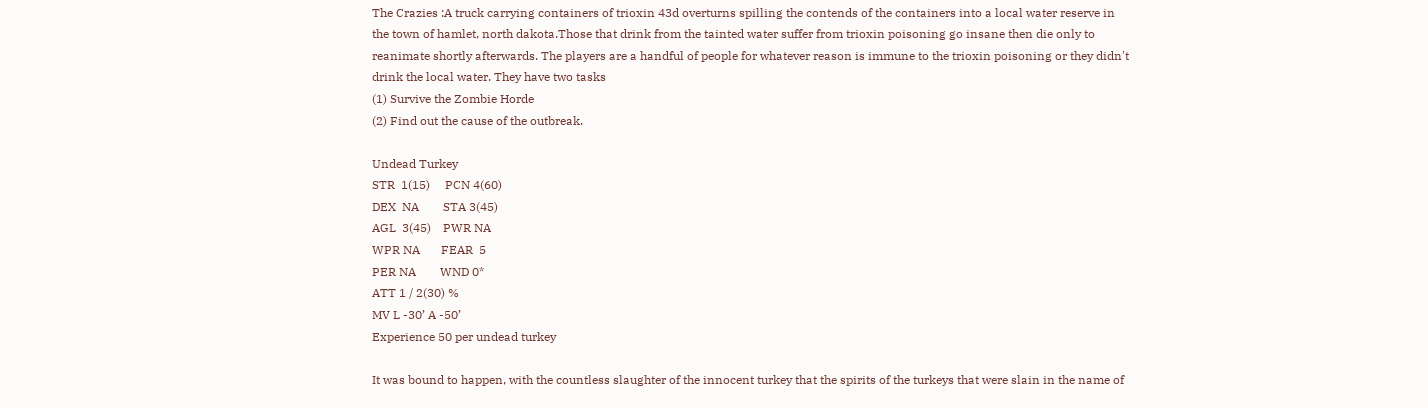The Crazies :A truck carrying containers of trioxin 43d overturns spilling the contends of the containers into a local water reserve in the town of hamlet, north dakota.Those that drink from the tainted water suffer from trioxin poisoning go insane then die only to reanimate shortly afterwards. The players are a handful of people for whatever reason is immune to the trioxin poisoning or they didn't drink the local water. They have two tasks
(1) Survive the Zombie Horde
(2) Find out the cause of the outbreak.

Undead Turkey
STR  1(15)     PCN 4(60)
DEX  NA        STA 3(45)
AGL  3(45)    PWR NA
WPR NA       FEAR  5
PER NA        WND 0*
ATT 1 / 2(30) %
MV L -30’ A -50’
Experience 50 per undead turkey

It was bound to happen, with the countless slaughter of the innocent turkey that the spirits of the turkeys that were slain in the name of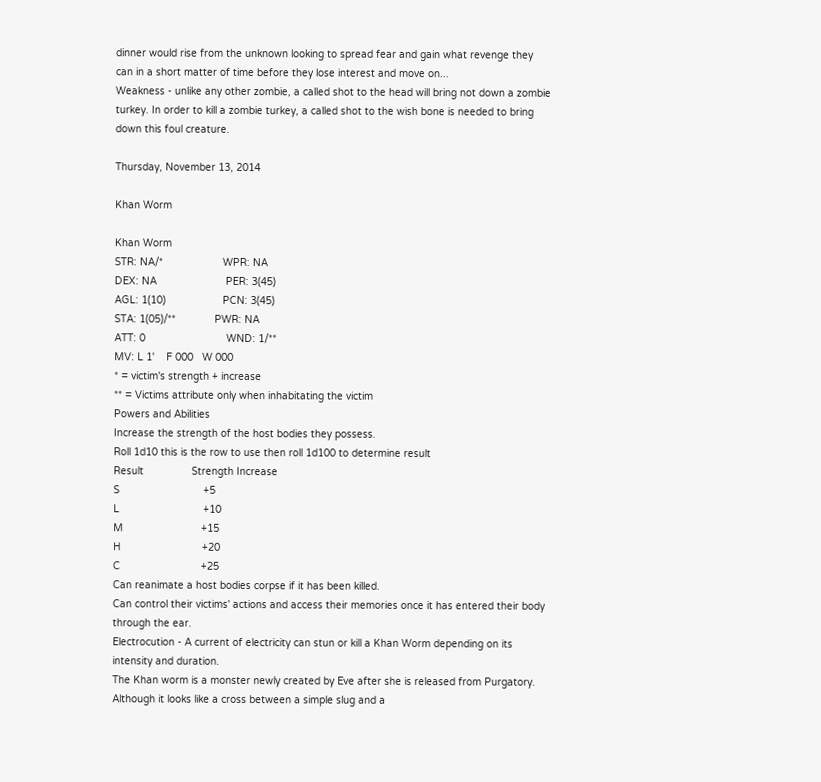dinner would rise from the unknown looking to spread fear and gain what revenge they can in a short matter of time before they lose interest and move on...
Weakness - unlike any other zombie, a called shot to the head will bring not down a zombie turkey. In order to kill a zombie turkey, a called shot to the wish bone is needed to bring down this foul creature.

Thursday, November 13, 2014

Khan Worm

Khan Worm
STR: NA/*                    WPR: NA
DEX: NA                       PER: 3(45)
AGL: 1(10)                   PCN: 3(45)
STA: 1(05)/**             PWR: NA
ATT: 0                           WND: 1/**
MV: L 1'    F 000   W 000
* = victim's strength + increase
** = Victims attribute only when inhabitating the victim
Powers and Abilities
Increase the strength of the host bodies they possess.
Roll 1d10 this is the row to use then roll 1d100 to determine result
Result                Strength Increase
S                            +5
L                            +10
M                          +15
H                           +20
C                           +25
Can reanimate a host bodies corpse if it has been killed.
Can control their victims' actions and access their memories once it has entered their body through the ear.
Electrocution - A current of electricity can stun or kill a Khan Worm depending on its intensity and duration.
The Khan worm is a monster newly created by Eve after she is released from Purgatory. Although it looks like a cross between a simple slug and a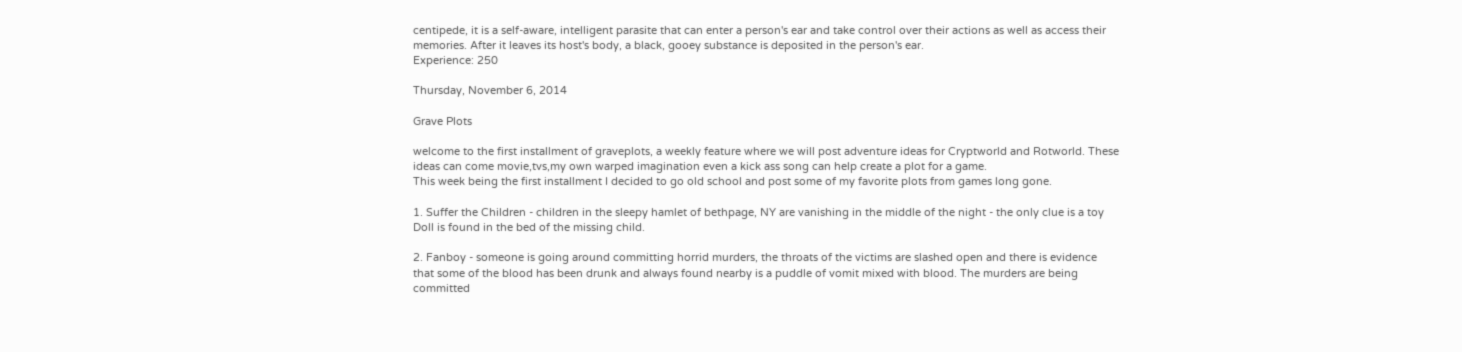centipede, it is a self-aware, intelligent parasite that can enter a person's ear and take control over their actions as well as access their memories. After it leaves its host's body, a black, gooey substance is deposited in the person's ear.
Experience: 250

Thursday, November 6, 2014

Grave Plots

welcome to the first installment of graveplots, a weekly feature where we will post adventure ideas for Cryptworld and Rotworld. These ideas can come movie,tvs,my own warped imagination even a kick ass song can help create a plot for a game.
This week being the first installment I decided to go old school and post some of my favorite plots from games long gone.

1. Suffer the Children - children in the sleepy hamlet of bethpage, NY are vanishing in the middle of the night - the only clue is a toy Doll is found in the bed of the missing child.

2. Fanboy - someone is going around committing horrid murders, the throats of the victims are slashed open and there is evidence that some of the blood has been drunk and always found nearby is a puddle of vomit mixed with blood. The murders are being committed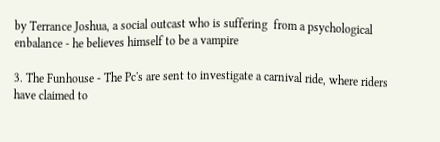by Terrance Joshua, a social outcast who is suffering  from a psychological enbalance - he believes himself to be a vampire

3. The Funhouse - The Pc's are sent to investigate a carnival ride, where riders have claimed to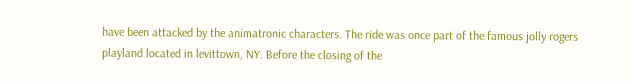have been attacked by the animatronic characters. The ride was once part of the famous jolly rogers playland located in levittown, NY. Before the closing of the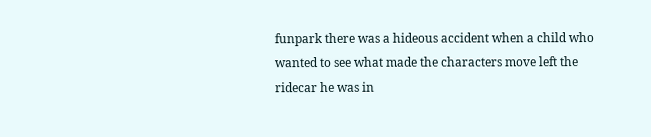funpark there was a hideous accident when a child who wanted to see what made the characters move left the ridecar he was in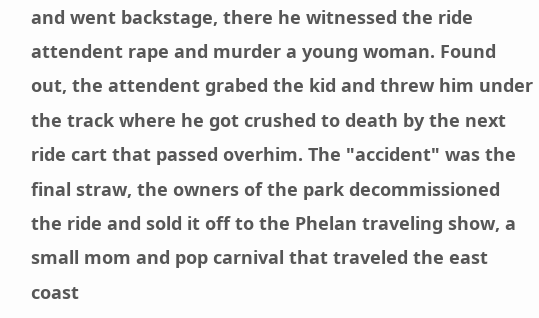and went backstage, there he witnessed the ride attendent rape and murder a young woman. Found out, the attendent grabed the kid and threw him under the track where he got crushed to death by the next ride cart that passed overhim. The "accident" was the final straw, the owners of the park decommissioned the ride and sold it off to the Phelan traveling show, a small mom and pop carnival that traveled the east coast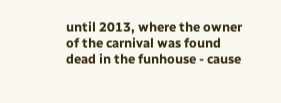until 2013, where the owner of the carnival was found dead in the funhouse - cause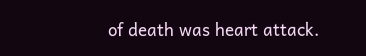of death was heart attack.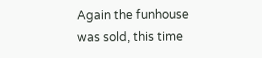Again the funhouse was sold, this time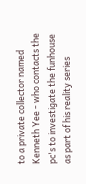to a private collector named Kenneth Yee - who contacts the pc's to investigate the funhouse as part of his reality series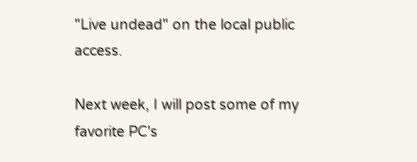"Live undead" on the local public access.

Next week, I will post some of my favorite PC's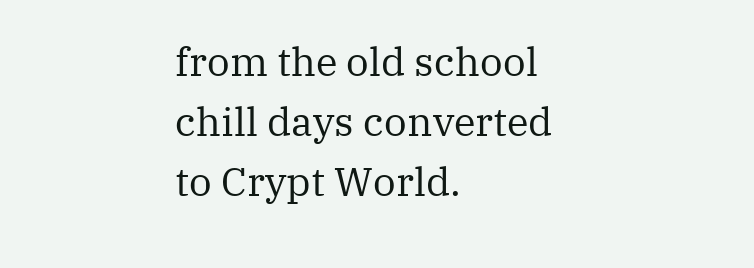from the old school chill days converted to Crypt World.